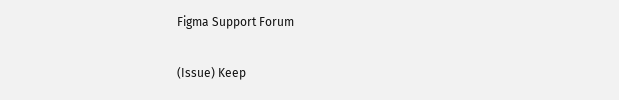Figma Support Forum

(Issue) Keep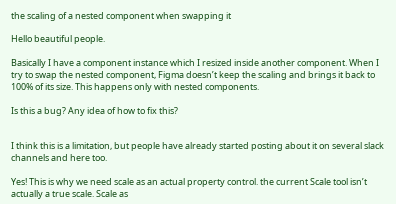the scaling of a nested component when swapping it

Hello beautiful people.

Basically I have a component instance which I resized inside another component. When I try to swap the nested component, Figma doesn’t keep the scaling and brings it back to 100% of its size. This happens only with nested components.

Is this a bug? Any idea of how to fix this?


I think this is a limitation, but people have already started posting about it on several slack channels and here too.

Yes! This is why we need scale as an actual property control. the current Scale tool isn’t actually a true scale. Scale as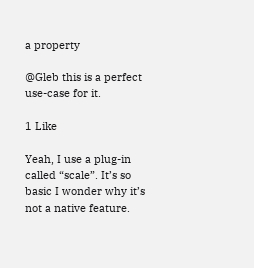a property

@Gleb this is a perfect use-case for it.

1 Like

Yeah, I use a plug-in called “scale”. It’s so basic I wonder why it’s not a native feature.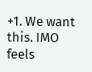+1. We want this. IMO feels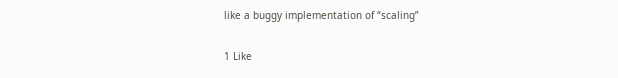like a buggy implementation of “scaling”

1 Like